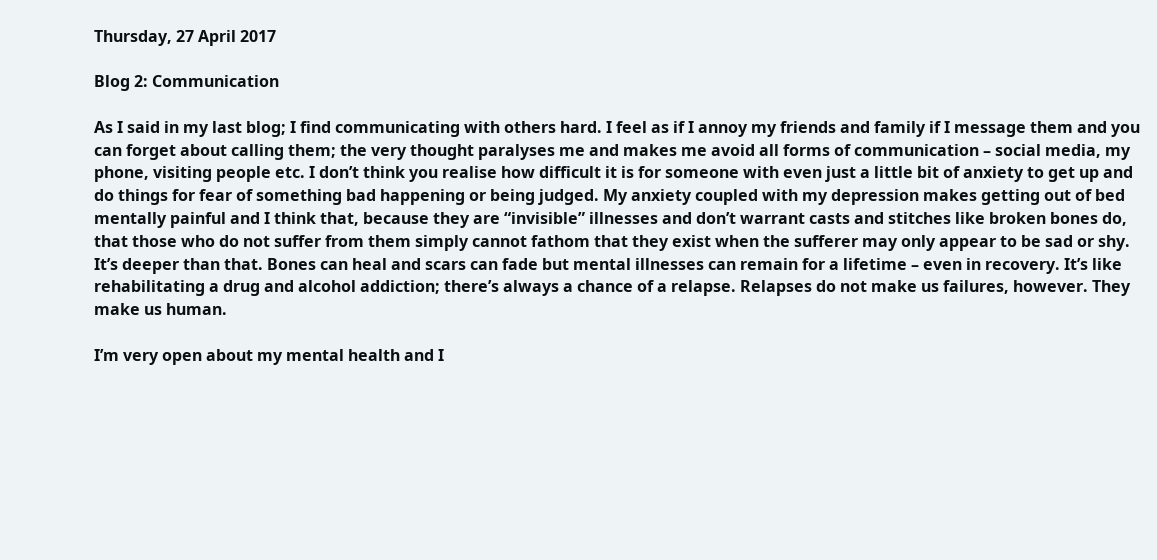Thursday, 27 April 2017

Blog 2: Communication

As I said in my last blog; I find communicating with others hard. I feel as if I annoy my friends and family if I message them and you can forget about calling them; the very thought paralyses me and makes me avoid all forms of communication – social media, my phone, visiting people etc. I don’t think you realise how difficult it is for someone with even just a little bit of anxiety to get up and do things for fear of something bad happening or being judged. My anxiety coupled with my depression makes getting out of bed mentally painful and I think that, because they are “invisible” illnesses and don’t warrant casts and stitches like broken bones do, that those who do not suffer from them simply cannot fathom that they exist when the sufferer may only appear to be sad or shy. It’s deeper than that. Bones can heal and scars can fade but mental illnesses can remain for a lifetime – even in recovery. It’s like rehabilitating a drug and alcohol addiction; there’s always a chance of a relapse. Relapses do not make us failures, however. They make us human.

I’m very open about my mental health and I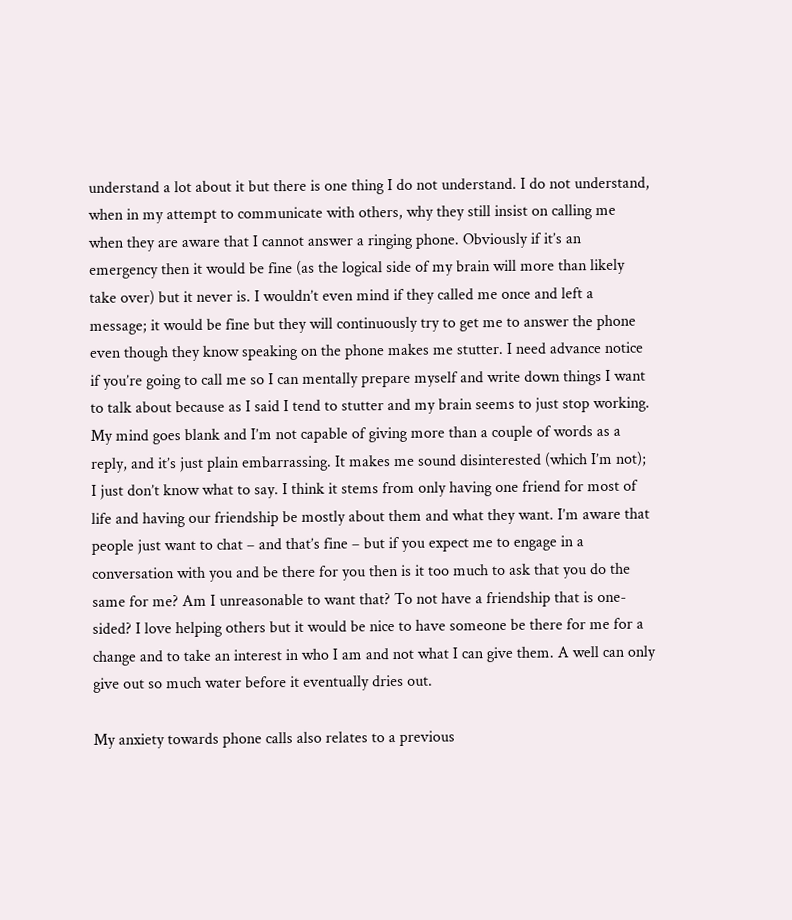understand a lot about it but there is one thing I do not understand. I do not understand, when in my attempt to communicate with others, why they still insist on calling me when they are aware that I cannot answer a ringing phone. Obviously if it’s an emergency then it would be fine (as the logical side of my brain will more than likely take over) but it never is. I wouldn’t even mind if they called me once and left a message; it would be fine but they will continuously try to get me to answer the phone even though they know speaking on the phone makes me stutter. I need advance notice if you’re going to call me so I can mentally prepare myself and write down things I want to talk about because as I said I tend to stutter and my brain seems to just stop working. My mind goes blank and I’m not capable of giving more than a couple of words as a reply, and it’s just plain embarrassing. It makes me sound disinterested (which I’m not); I just don’t know what to say. I think it stems from only having one friend for most of life and having our friendship be mostly about them and what they want. I’m aware that people just want to chat – and that’s fine – but if you expect me to engage in a conversation with you and be there for you then is it too much to ask that you do the same for me? Am I unreasonable to want that? To not have a friendship that is one-sided? I love helping others but it would be nice to have someone be there for me for a change and to take an interest in who I am and not what I can give them. A well can only give out so much water before it eventually dries out.

My anxiety towards phone calls also relates to a previous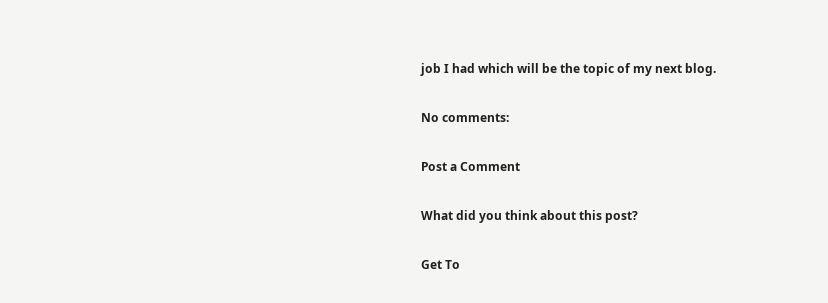job I had which will be the topic of my next blog.

No comments:

Post a Comment

What did you think about this post?

Get To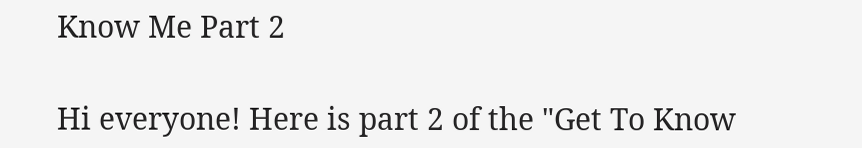Know Me Part 2

Hi everyone! Here is part 2 of the "Get To Know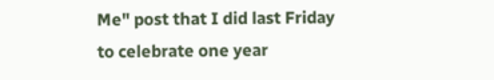Me" post that I did last Friday to celebrate one year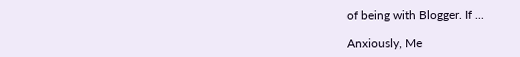of being with Blogger. If ...

Anxiously, Me